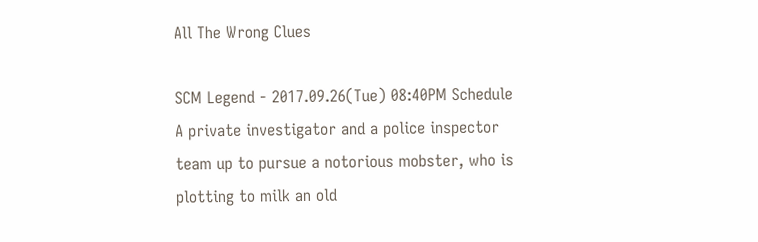All The Wrong Clues

SCM Legend - 2017.09.26(Tue) 08:40PM Schedule
A private investigator and a police inspector team up to pursue a notorious mobster, who is plotting to milk an old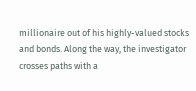millionaire out of his highly-valued stocks and bonds. Along the way, the investigator crosses paths with a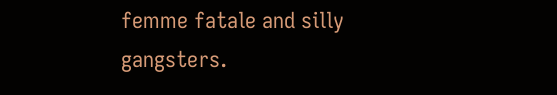femme fatale and silly gangsters.